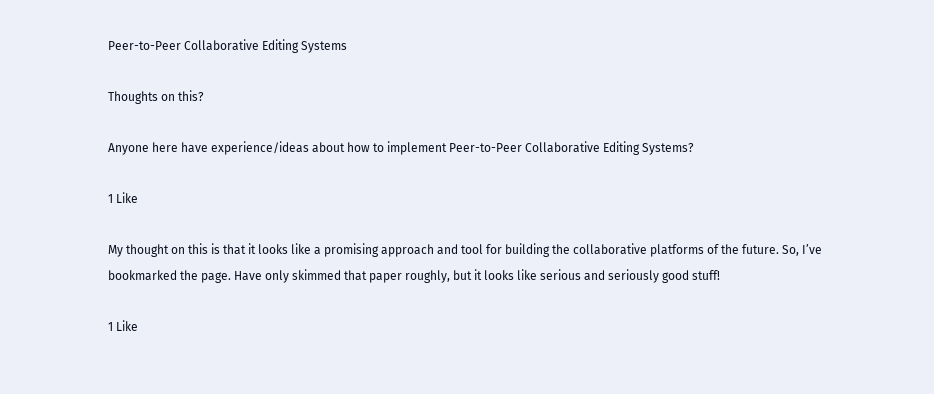Peer-to-Peer Collaborative Editing Systems

Thoughts on this?

Anyone here have experience/ideas about how to implement Peer-to-Peer Collaborative Editing Systems?

1 Like

My thought on this is that it looks like a promising approach and tool for building the collaborative platforms of the future. So, I’ve bookmarked the page. Have only skimmed that paper roughly, but it looks like serious and seriously good stuff!

1 Like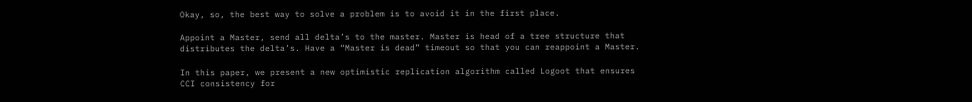Okay, so, the best way to solve a problem is to avoid it in the first place.

Appoint a Master, send all delta’s to the master. Master is head of a tree structure that distributes the delta’s. Have a “Master is dead” timeout so that you can reappoint a Master.

In this paper, we present a new optimistic replication algorithm called Logoot that ensures CCI consistency for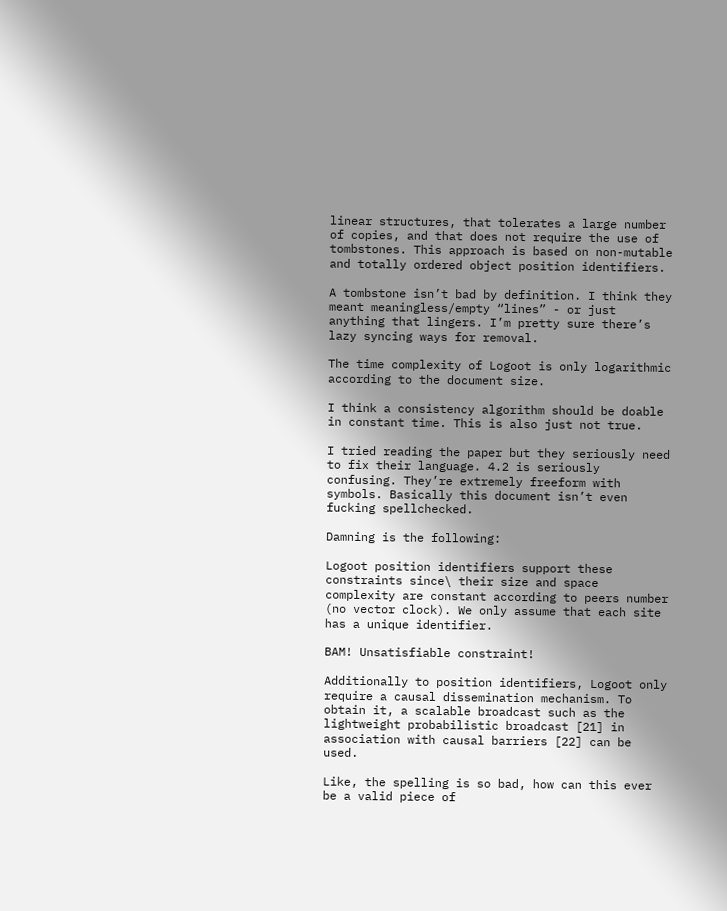linear structures, that tolerates a large number of copies, and that does not require the use of tombstones. This approach is based on non-mutable and totally ordered object position identifiers.

A tombstone isn’t bad by definition. I think they meant meaningless/empty “lines” - or just anything that lingers. I’m pretty sure there’s lazy syncing ways for removal.

The time complexity of Logoot is only logarithmic according to the document size.

I think a consistency algorithm should be doable in constant time. This is also just not true.

I tried reading the paper but they seriously need to fix their language. 4.2 is seriously confusing. They’re extremely freeform with symbols. Basically this document isn’t even fucking spellchecked.

Damning is the following:

Logoot position identifiers support these constraints since\ their size and space complexity are constant according to peers number (no vector clock). We only assume that each site has a unique identifier.

BAM! Unsatisfiable constraint!

Additionally to position identifiers, Logoot only require a causal dissemination mechanism. To obtain it, a scalable broadcast such as the lightweight probabilistic broadcast [21] in association with causal barriers [22] can be used.

Like, the spelling is so bad, how can this ever be a valid piece of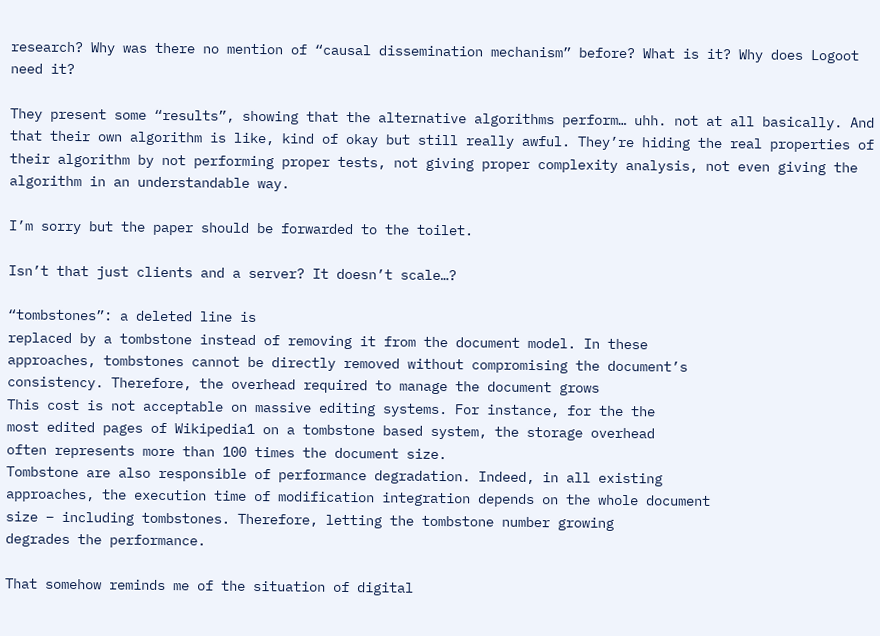research? Why was there no mention of “causal dissemination mechanism” before? What is it? Why does Logoot need it?

They present some “results”, showing that the alternative algorithms perform… uhh. not at all basically. And that their own algorithm is like, kind of okay but still really awful. They’re hiding the real properties of their algorithm by not performing proper tests, not giving proper complexity analysis, not even giving the algorithm in an understandable way.

I’m sorry but the paper should be forwarded to the toilet.

Isn’t that just clients and a server? It doesn’t scale…?

“tombstones”: a deleted line is
replaced by a tombstone instead of removing it from the document model. In these
approaches, tombstones cannot be directly removed without compromising the document’s
consistency. Therefore, the overhead required to manage the document grows
This cost is not acceptable on massive editing systems. For instance, for the the
most edited pages of Wikipedia1 on a tombstone based system, the storage overhead
often represents more than 100 times the document size.
Tombstone are also responsible of performance degradation. Indeed, in all existing
approaches, the execution time of modification integration depends on the whole document
size – including tombstones. Therefore, letting the tombstone number growing
degrades the performance.

That somehow reminds me of the situation of digital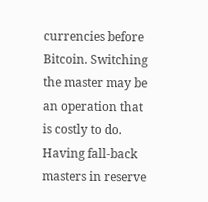currencies before Bitcoin. Switching the master may be an operation that is costly to do. Having fall-back masters in reserve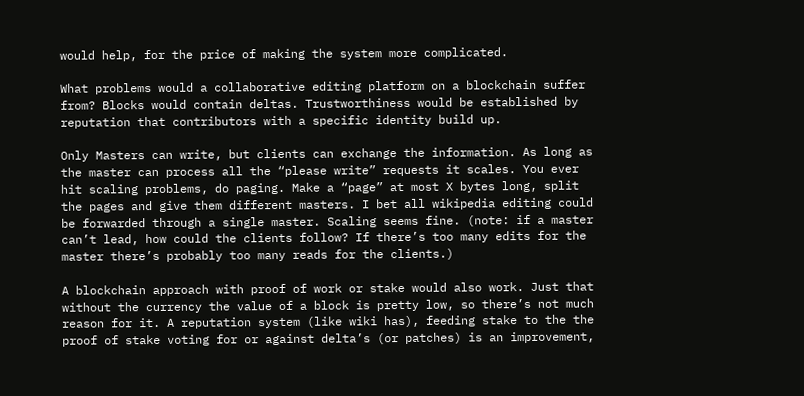would help, for the price of making the system more complicated.

What problems would a collaborative editing platform on a blockchain suffer from? Blocks would contain deltas. Trustworthiness would be established by reputation that contributors with a specific identity build up.

Only Masters can write, but clients can exchange the information. As long as the master can process all the “please write” requests it scales. You ever hit scaling problems, do paging. Make a “page” at most X bytes long, split the pages and give them different masters. I bet all wikipedia editing could be forwarded through a single master. Scaling seems fine. (note: if a master can’t lead, how could the clients follow? If there’s too many edits for the master there’s probably too many reads for the clients.)

A blockchain approach with proof of work or stake would also work. Just that without the currency the value of a block is pretty low, so there’s not much reason for it. A reputation system (like wiki has), feeding stake to the the proof of stake voting for or against delta’s (or patches) is an improvement,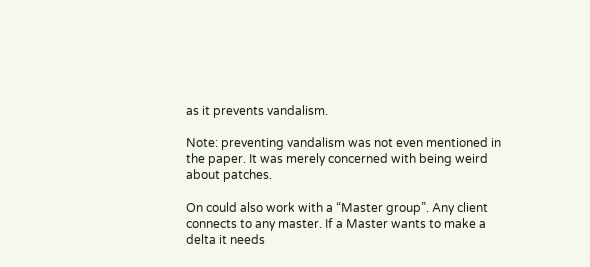as it prevents vandalism.

Note: preventing vandalism was not even mentioned in the paper. It was merely concerned with being weird about patches.

On could also work with a “Master group”. Any client connects to any master. If a Master wants to make a delta it needs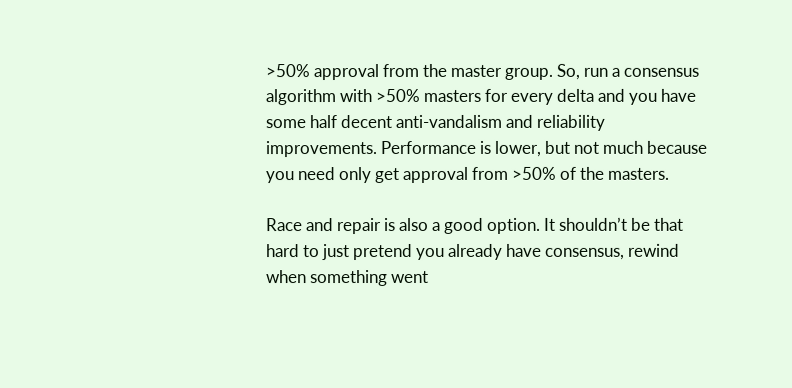>50% approval from the master group. So, run a consensus algorithm with >50% masters for every delta and you have some half decent anti-vandalism and reliability improvements. Performance is lower, but not much because you need only get approval from >50% of the masters.

Race and repair is also a good option. It shouldn’t be that hard to just pretend you already have consensus, rewind when something went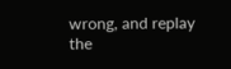wrong, and replay the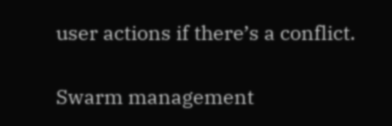user actions if there’s a conflict.

Swarm management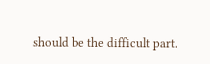should be the difficult part.